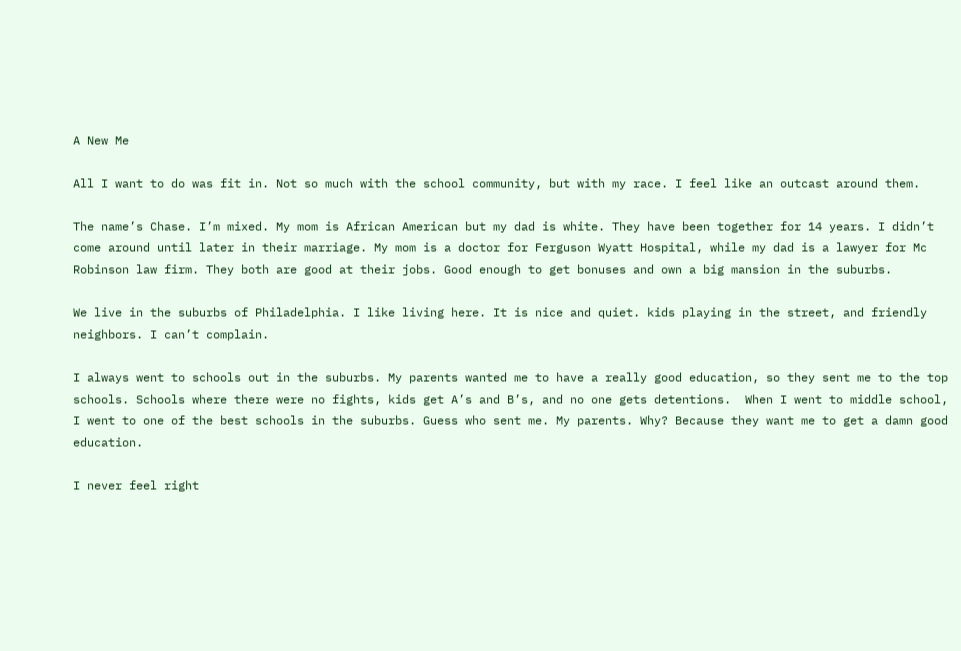A New Me

All I want to do was fit in. Not so much with the school community, but with my race. I feel like an outcast around them.

The name’s Chase. I’m mixed. My mom is African American but my dad is white. They have been together for 14 years. I didn’t come around until later in their marriage. My mom is a doctor for Ferguson Wyatt Hospital, while my dad is a lawyer for Mc Robinson law firm. They both are good at their jobs. Good enough to get bonuses and own a big mansion in the suburbs.

We live in the suburbs of Philadelphia. I like living here. It is nice and quiet. kids playing in the street, and friendly neighbors. I can’t complain.

I always went to schools out in the suburbs. My parents wanted me to have a really good education, so they sent me to the top schools. Schools where there were no fights, kids get A’s and B’s, and no one gets detentions.  When I went to middle school, I went to one of the best schools in the suburbs. Guess who sent me. My parents. Why? Because they want me to get a damn good education.

I never feel right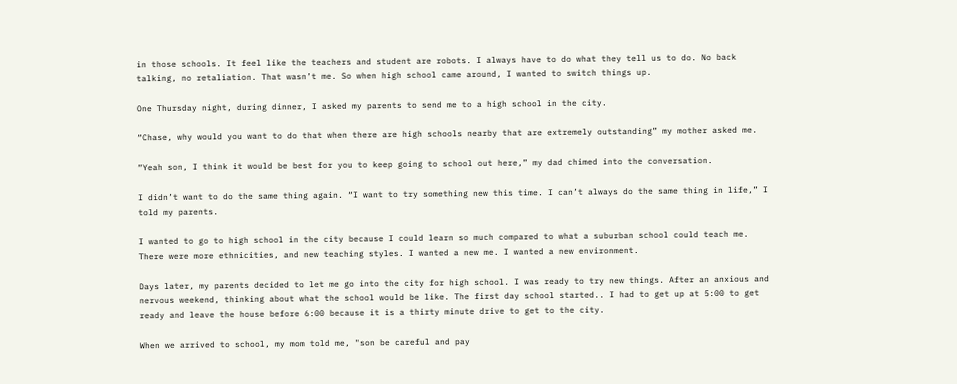in those schools. It feel like the teachers and student are robots. I always have to do what they tell us to do. No back talking, no retaliation. That wasn’t me. So when high school came around, I wanted to switch things up.

One Thursday night, during dinner, I asked my parents to send me to a high school in the city.

“Chase, why would you want to do that when there are high schools nearby that are extremely outstanding” my mother asked me.

“Yeah son, I think it would be best for you to keep going to school out here,” my dad chimed into the conversation.

I didn’t want to do the same thing again. “I want to try something new this time. I can’t always do the same thing in life,” I told my parents.

I wanted to go to high school in the city because I could learn so much compared to what a suburban school could teach me. There were more ethnicities, and new teaching styles. I wanted a new me. I wanted a new environment.

Days later, my parents decided to let me go into the city for high school. I was ready to try new things. After an anxious and nervous weekend, thinking about what the school would be like. The first day school started.. I had to get up at 5:00 to get ready and leave the house before 6:00 because it is a thirty minute drive to get to the city.

When we arrived to school, my mom told me, "son be careful and pay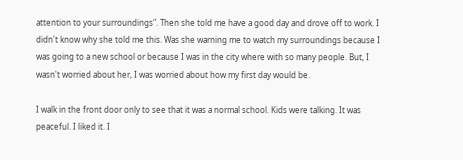attention to your surroundings". Then she told me have a good day and drove off to work. I didn't know why she told me this. Was she warning me to watch my surroundings because I was going to a new school or because I was in the city where with so many people. But, I wasn't worried about her, I was worried about how my first day would be.

I walk in the front door only to see that it was a normal school. Kids were talking. It was peaceful. I liked it. I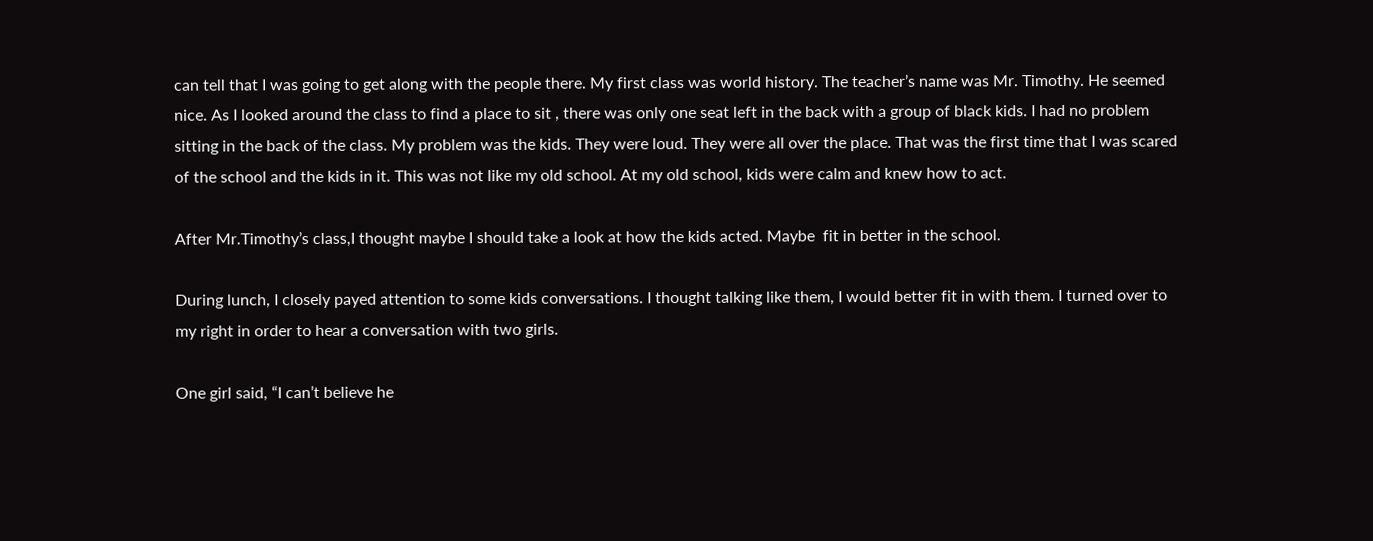can tell that I was going to get along with the people there. My first class was world history. The teacher’s name was Mr. Timothy. He seemed nice. As I looked around the class to find a place to sit , there was only one seat left in the back with a group of black kids. I had no problem sitting in the back of the class. My problem was the kids. They were loud. They were all over the place. That was the first time that I was scared of the school and the kids in it. This was not like my old school. At my old school, kids were calm and knew how to act.

After Mr.Timothy’s class,I thought maybe I should take a look at how the kids acted. Maybe  fit in better in the school.

During lunch, I closely payed attention to some kids conversations. I thought talking like them, I would better fit in with them. I turned over to my right in order to hear a conversation with two girls.

One girl said, “I can’t believe he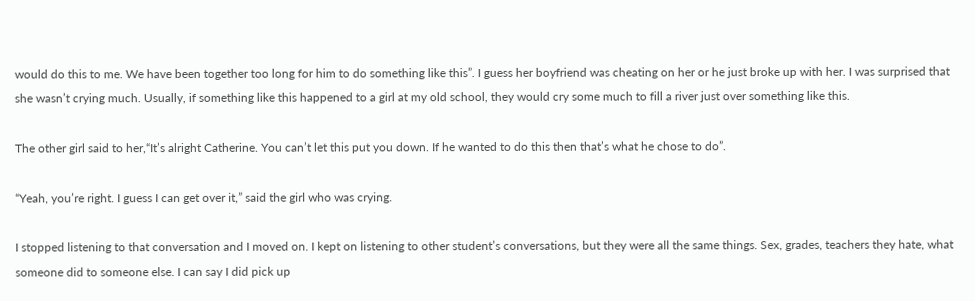would do this to me. We have been together too long for him to do something like this”. I guess her boyfriend was cheating on her or he just broke up with her. I was surprised that she wasn’t crying much. Usually, if something like this happened to a girl at my old school, they would cry some much to fill a river just over something like this.

The other girl said to her,“It’s alright Catherine. You can’t let this put you down. If he wanted to do this then that’s what he chose to do”.

“Yeah, you’re right. I guess I can get over it,” said the girl who was crying.

I stopped listening to that conversation and I moved on. I kept on listening to other student’s conversations, but they were all the same things. Sex, grades, teachers they hate, what someone did to someone else. I can say I did pick up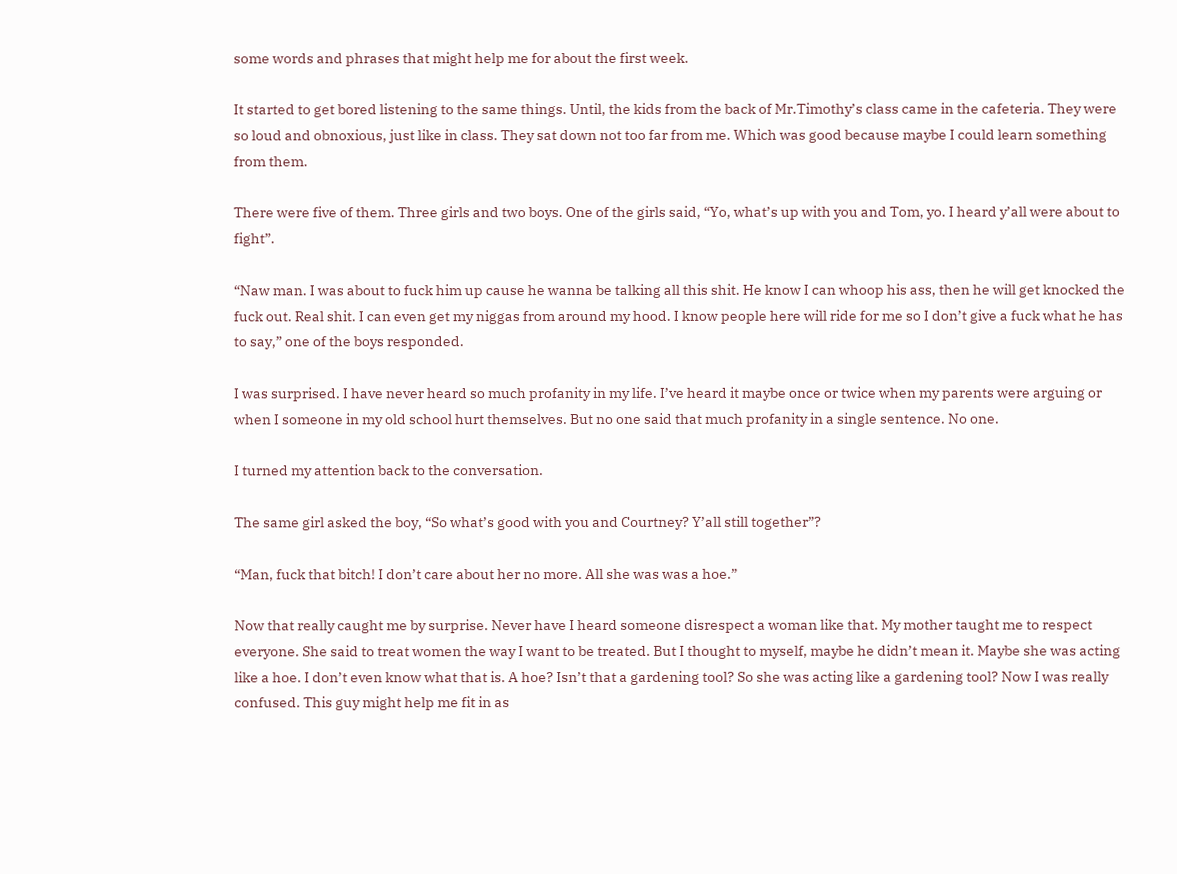some words and phrases that might help me for about the first week.

It started to get bored listening to the same things. Until, the kids from the back of Mr.Timothy’s class came in the cafeteria. They were so loud and obnoxious, just like in class. They sat down not too far from me. Which was good because maybe I could learn something from them.

There were five of them. Three girls and two boys. One of the girls said, “Yo, what’s up with you and Tom, yo. I heard y’all were about to fight”.

“Naw man. I was about to fuck him up cause he wanna be talking all this shit. He know I can whoop his ass, then he will get knocked the fuck out. Real shit. I can even get my niggas from around my hood. I know people here will ride for me so I don’t give a fuck what he has to say,” one of the boys responded.

I was surprised. I have never heard so much profanity in my life. I’ve heard it maybe once or twice when my parents were arguing or when I someone in my old school hurt themselves. But no one said that much profanity in a single sentence. No one.

I turned my attention back to the conversation.

The same girl asked the boy, “So what’s good with you and Courtney? Y’all still together”?

“Man, fuck that bitch! I don’t care about her no more. All she was was a hoe.”

Now that really caught me by surprise. Never have I heard someone disrespect a woman like that. My mother taught me to respect everyone. She said to treat women the way I want to be treated. But I thought to myself, maybe he didn’t mean it. Maybe she was acting like a hoe. I don’t even know what that is. A hoe? Isn’t that a gardening tool? So she was acting like a gardening tool? Now I was really confused. This guy might help me fit in as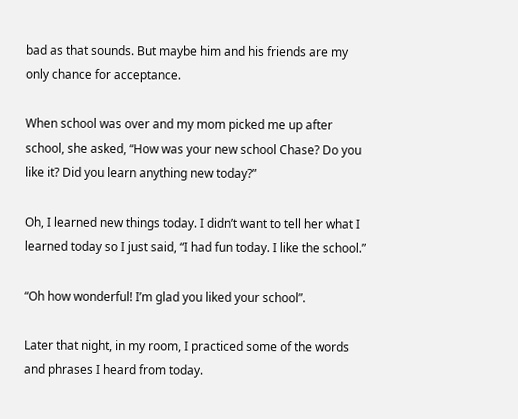bad as that sounds. But maybe him and his friends are my only chance for acceptance.

When school was over and my mom picked me up after school, she asked, “How was your new school Chase? Do you like it? Did you learn anything new today?”

Oh, I learned new things today. I didn’t want to tell her what I learned today so I just said, “I had fun today. I like the school.”

“Oh how wonderful! I’m glad you liked your school”.

Later that night, in my room, I practiced some of the words and phrases I heard from today.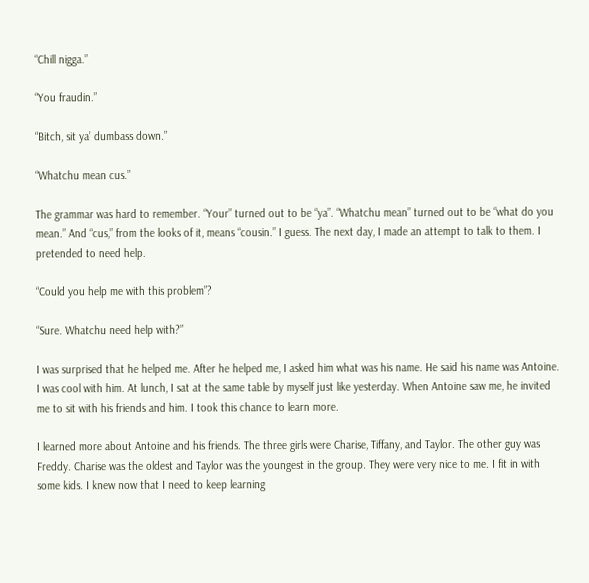“Chill nigga.”

“You fraudin.”

“Bitch, sit ya’ dumbass down.”

“Whatchu mean cus.”

The grammar was hard to remember. “Your” turned out to be “ya”. “Whatchu mean” turned out to be “what do you mean.” And “cus,” from the looks of it, means “cousin.” I guess. The next day, I made an attempt to talk to them. I pretended to need help.

“Could you help me with this problem”?

“Sure. Whatchu need help with?”

I was surprised that he helped me. After he helped me, I asked him what was his name. He said his name was Antoine. I was cool with him. At lunch, I sat at the same table by myself just like yesterday. When Antoine saw me, he invited me to sit with his friends and him. I took this chance to learn more.

I learned more about Antoine and his friends. The three girls were Charise, Tiffany, and Taylor. The other guy was Freddy. Charise was the oldest and Taylor was the youngest in the group. They were very nice to me. I fit in with some kids. I knew now that I need to keep learning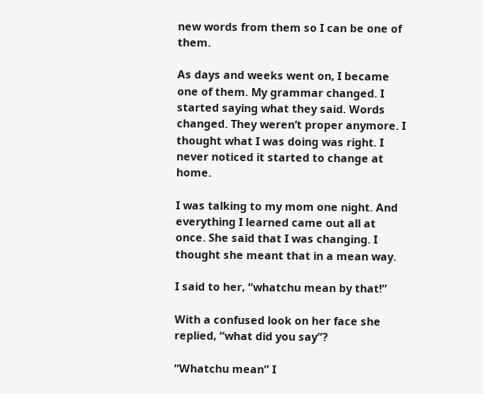new words from them so I can be one of them.

As days and weeks went on, I became one of them. My grammar changed. I started saying what they said. Words changed. They weren’t proper anymore. I thought what I was doing was right. I never noticed it started to change at home.

I was talking to my mom one night. And everything I learned came out all at once. She said that I was changing. I thought she meant that in a mean way.

I said to her, “whatchu mean by that!”

With a confused look on her face she replied, “what did you say”?

“Whatchu mean” I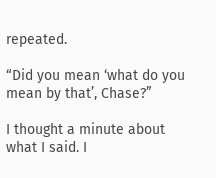repeated.

“Did you mean ‘what do you mean by that’, Chase?”

I thought a minute about what I said. I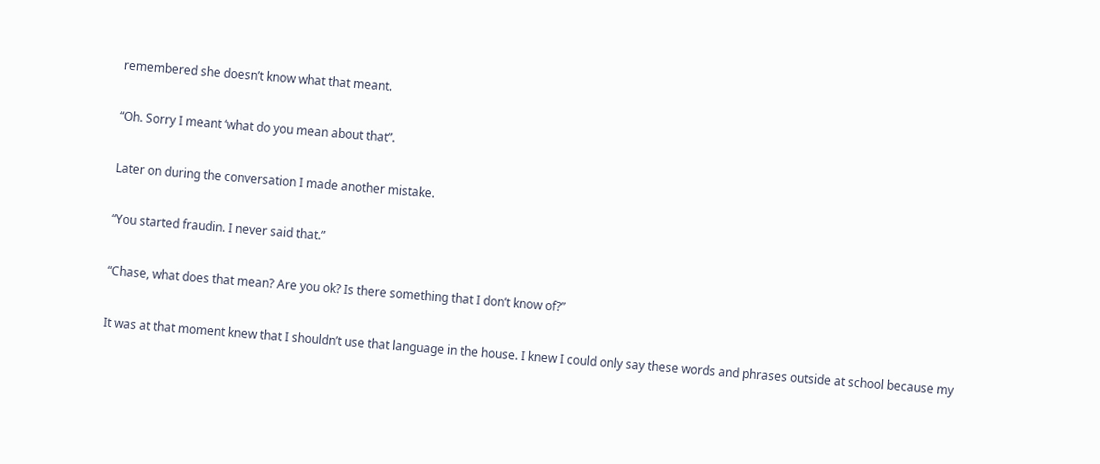remembered she doesn’t know what that meant.

“Oh. Sorry I meant ‘what do you mean about that”.

Later on during the conversation I made another mistake.

“You started fraudin. I never said that.”

“Chase, what does that mean? Are you ok? Is there something that I don’t know of?”

It was at that moment knew that I shouldn’t use that language in the house. I knew I could only say these words and phrases outside at school because my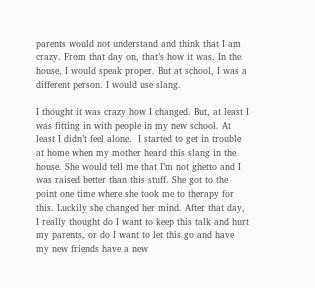parents would not understand and think that I am crazy. From that day on, that’s how it was. In the house, I would speak proper. But at school, I was a different person. I would use slang.

I thought it was crazy how I changed. But, at least I was fitting in with people in my new school. At least I didn’t feel alone.  I started to get in trouble at home when my mother heard this slang in the house. She would tell me that I’m not ghetto and I was raised better than this stuff. She got to the point one time where she took me to therapy for this. Luckily she changed her mind. After that day, I really thought do I want to keep this talk and hurt my parents, or do I want to let this go and have my new friends have a new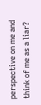perspective on me and think of me as a liar?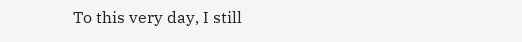To this very day, I still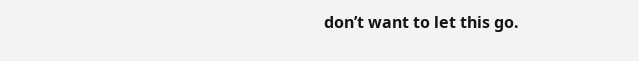don’t want to let this go.